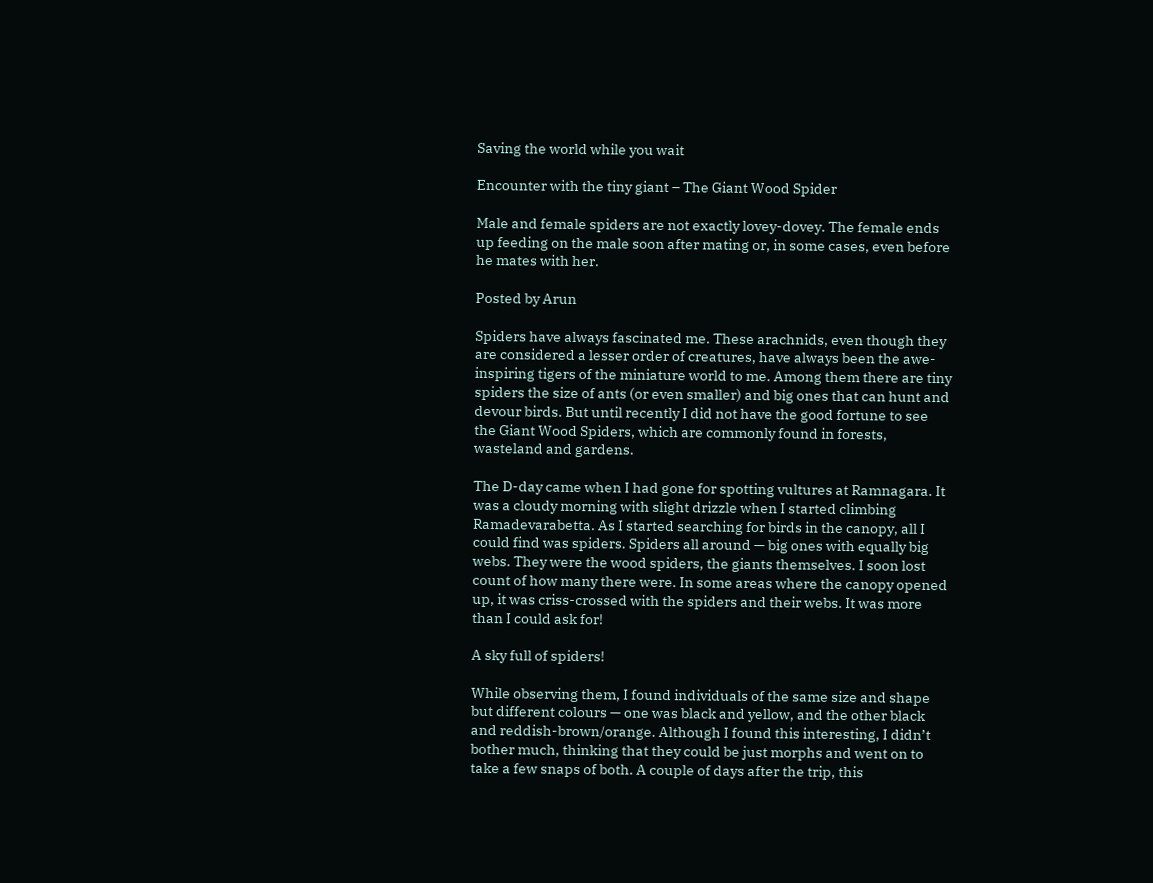Saving the world while you wait

Encounter with the tiny giant – The Giant Wood Spider

Male and female spiders are not exactly lovey-dovey. The female ends up feeding on the male soon after mating or, in some cases, even before he mates with her.

Posted by Arun

Spiders have always fascinated me. These arachnids, even though they are considered a lesser order of creatures, have always been the awe-inspiring tigers of the miniature world to me. Among them there are tiny spiders the size of ants (or even smaller) and big ones that can hunt and devour birds. But until recently I did not have the good fortune to see the Giant Wood Spiders, which are commonly found in forests, wasteland and gardens.

The D-day came when I had gone for spotting vultures at Ramnagara. It was a cloudy morning with slight drizzle when I started climbing Ramadevarabetta. As I started searching for birds in the canopy, all I could find was spiders. Spiders all around — big ones with equally big webs. They were the wood spiders, the giants themselves. I soon lost count of how many there were. In some areas where the canopy opened up, it was criss-crossed with the spiders and their webs. It was more than I could ask for!

A sky full of spiders!

While observing them, I found individuals of the same size and shape but different colours — one was black and yellow, and the other black and reddish-brown/orange. Although I found this interesting, I didn’t bother much, thinking that they could be just morphs and went on to take a few snaps of both. A couple of days after the trip, this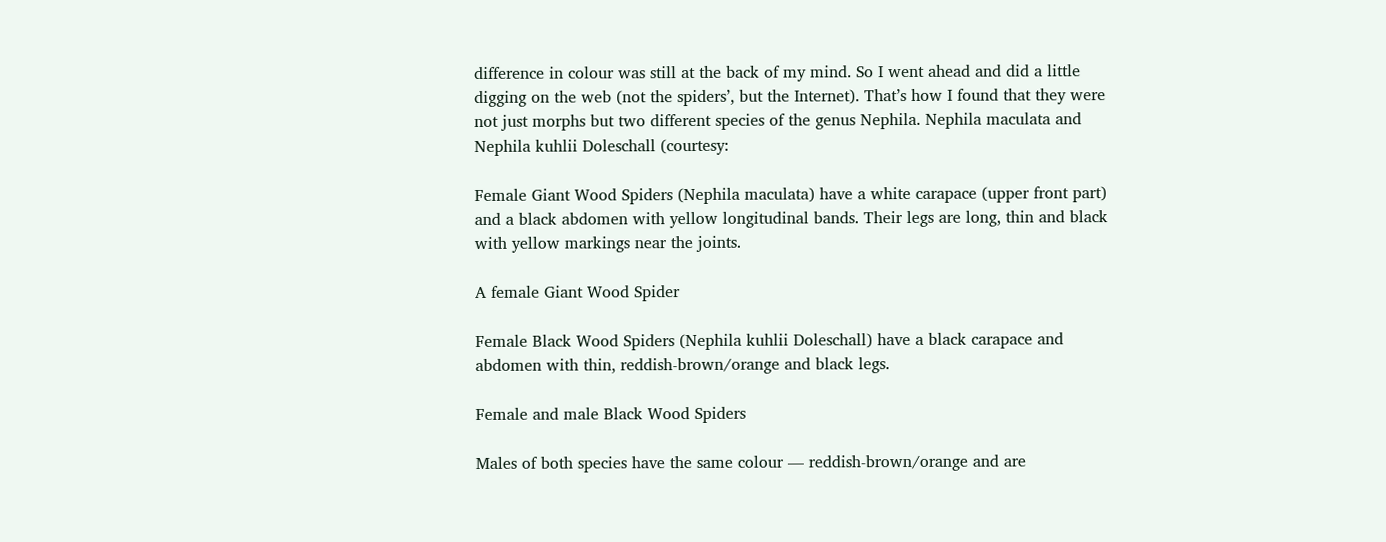difference in colour was still at the back of my mind. So I went ahead and did a little digging on the web (not the spiders’, but the Internet). That’s how I found that they were not just morphs but two different species of the genus Nephila. Nephila maculata and Nephila kuhlii Doleschall (courtesy:

Female Giant Wood Spiders (Nephila maculata) have a white carapace (upper front part) and a black abdomen with yellow longitudinal bands. Their legs are long, thin and black with yellow markings near the joints.

A female Giant Wood Spider

Female Black Wood Spiders (Nephila kuhlii Doleschall) have a black carapace and abdomen with thin, reddish-brown/orange and black legs.

Female and male Black Wood Spiders

Males of both species have the same colour — reddish-brown/orange and are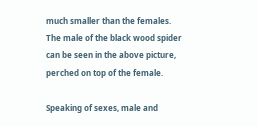much smaller than the females. The male of the black wood spider can be seen in the above picture, perched on top of the female.

Speaking of sexes, male and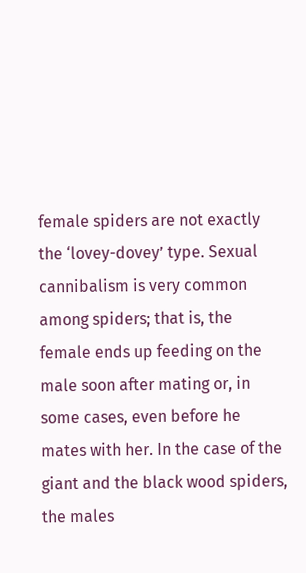female spiders are not exactly the ‘lovey-dovey’ type. Sexual cannibalism is very common among spiders; that is, the female ends up feeding on the male soon after mating or, in some cases, even before he mates with her. In the case of the giant and the black wood spiders, the males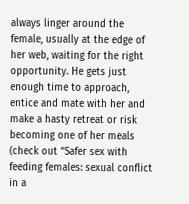always linger around the female, usually at the edge of her web, waiting for the right opportunity. He gets just enough time to approach, entice and mate with her and make a hasty retreat or risk becoming one of her meals (check out “Safer sex with feeding females: sexual conflict in a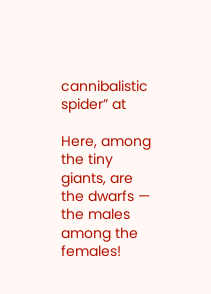cannibalistic spider” at

Here, among the tiny giants, are the dwarfs — the males among the females!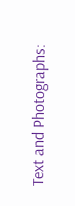Text and Photographs: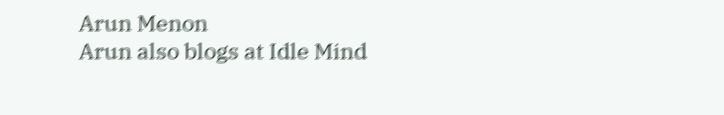Arun Menon
Arun also blogs at Idle Mind